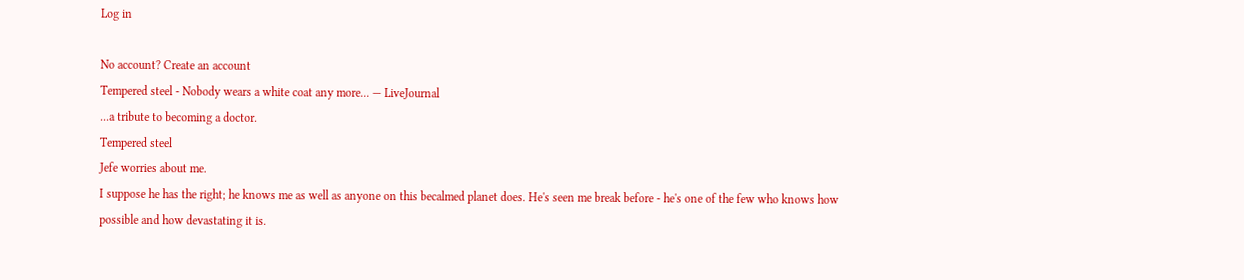Log in

No account? Create an account
Tempered steel - Nobody wears a white coat any more... — LiveJournal
...a tribute to becoming a doctor.
Tempered steel
Jefe worries about me.
I suppose he has the right; he knows me as well as anyone on this becalmed planet does. He's seen me break before - he's one of the few who knows how possible and how devastating it is.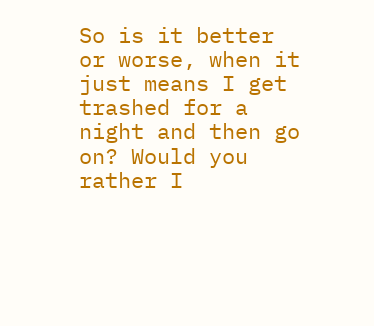So is it better or worse, when it just means I get trashed for a night and then go on? Would you rather I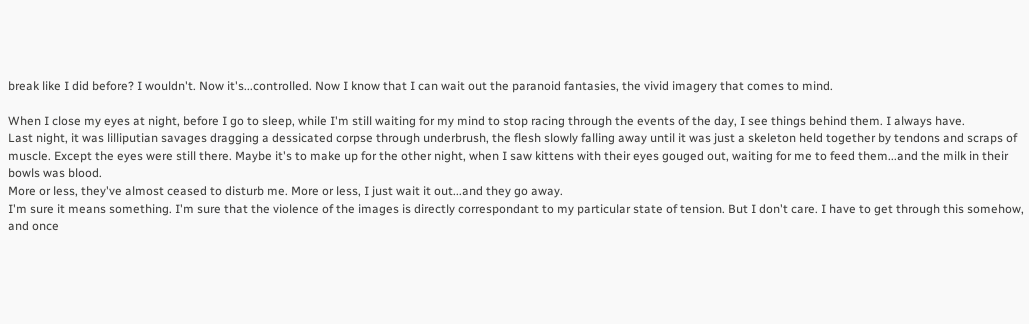break like I did before? I wouldn't. Now it's...controlled. Now I know that I can wait out the paranoid fantasies, the vivid imagery that comes to mind.

When I close my eyes at night, before I go to sleep, while I'm still waiting for my mind to stop racing through the events of the day, I see things behind them. I always have.
Last night, it was lilliputian savages dragging a dessicated corpse through underbrush, the flesh slowly falling away until it was just a skeleton held together by tendons and scraps of muscle. Except the eyes were still there. Maybe it's to make up for the other night, when I saw kittens with their eyes gouged out, waiting for me to feed them...and the milk in their bowls was blood.
More or less, they've almost ceased to disturb me. More or less, I just wait it out...and they go away.
I'm sure it means something. I'm sure that the violence of the images is directly correspondant to my particular state of tension. But I don't care. I have to get through this somehow, and once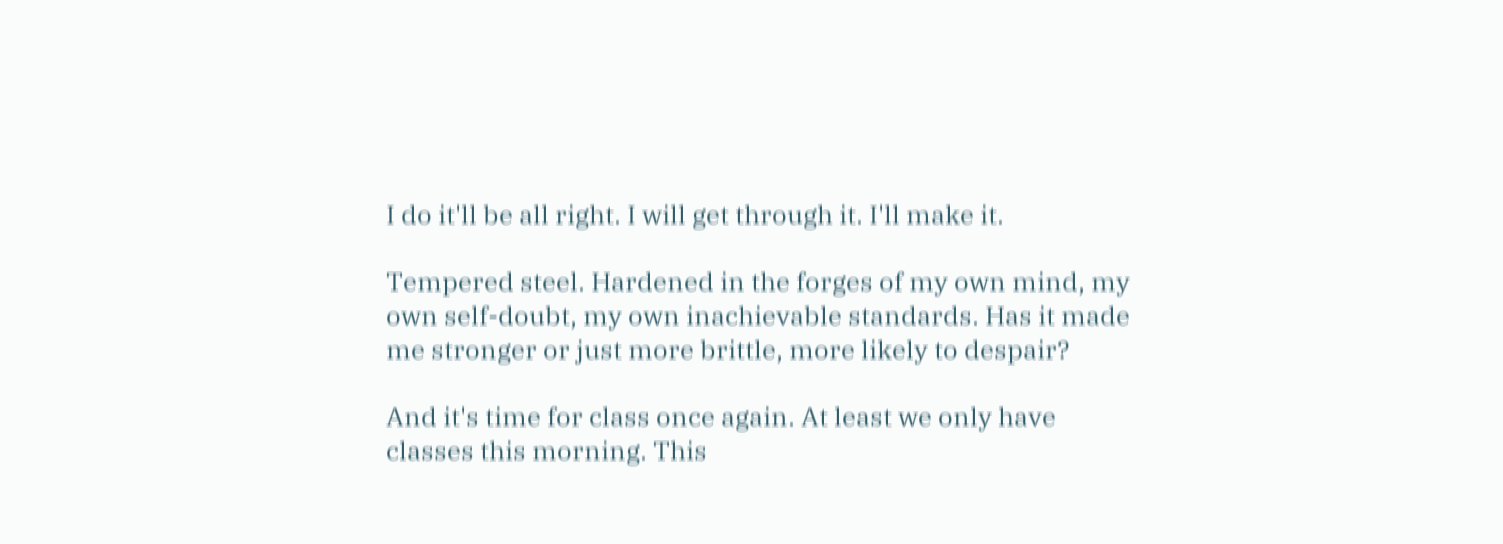I do it'll be all right. I will get through it. I'll make it.

Tempered steel. Hardened in the forges of my own mind, my own self-doubt, my own inachievable standards. Has it made me stronger or just more brittle, more likely to despair?

And it's time for class once again. At least we only have classes this morning. This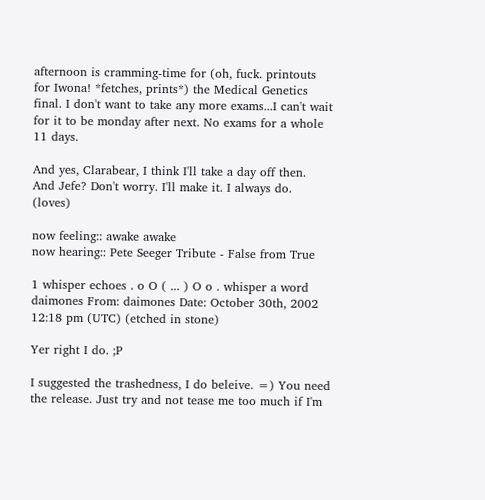afternoon is cramming-time for (oh, fuck. printouts for Iwona! *fetches, prints*) the Medical Genetics final. I don't want to take any more exams...I can't wait for it to be monday after next. No exams for a whole 11 days.

And yes, Clarabear, I think I'll take a day off then.
And Jefe? Don't worry. I'll make it. I always do. (loves)

now feeling:: awake awake
now hearing:: Pete Seeger Tribute - False from True

1 whisper echoes . o O ( ... ) O o . whisper a word
daimones From: daimones Date: October 30th, 2002 12:18 pm (UTC) (etched in stone)

Yer right I do. ;P

I suggested the trashedness, I do beleive. =) You need the release. Just try and not tease me too much if I'm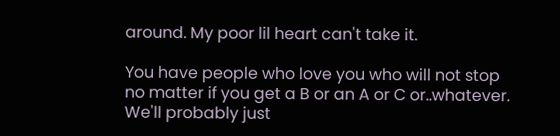around. My poor lil heart can't take it.

You have people who love you who will not stop no matter if you get a B or an A or C or..whatever. We'll probably just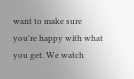want to make sure you're happy with what you get. We watch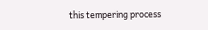this tempering process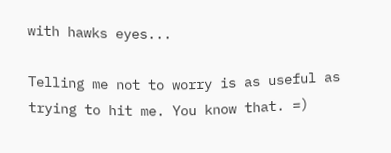with hawks eyes...

Telling me not to worry is as useful as trying to hit me. You know that. =)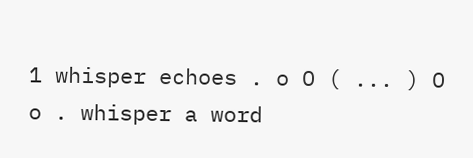1 whisper echoes . o O ( ... ) O o . whisper a word